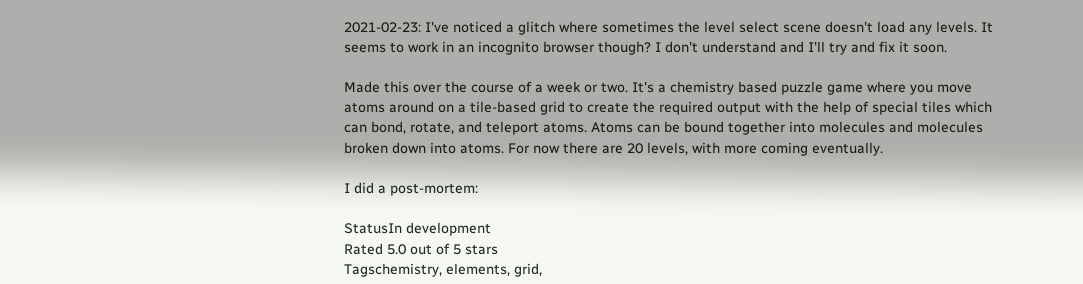2021-02-23: I've noticed a glitch where sometimes the level select scene doesn't load any levels. It seems to work in an incognito browser though? I don't understand and I'll try and fix it soon.

Made this over the course of a week or two. It's a chemistry based puzzle game where you move atoms around on a tile-based grid to create the required output with the help of special tiles which can bond, rotate, and teleport atoms. Atoms can be bound together into molecules and molecules broken down into atoms. For now there are 20 levels, with more coming eventually.

I did a post-mortem:

StatusIn development
Rated 5.0 out of 5 stars
Tagschemistry, elements, grid,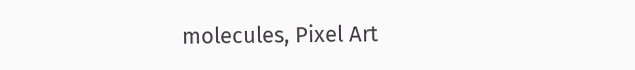molecules, Pixel Art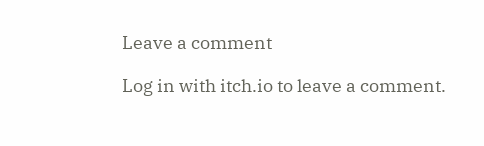Leave a comment

Log in with itch.io to leave a comment.